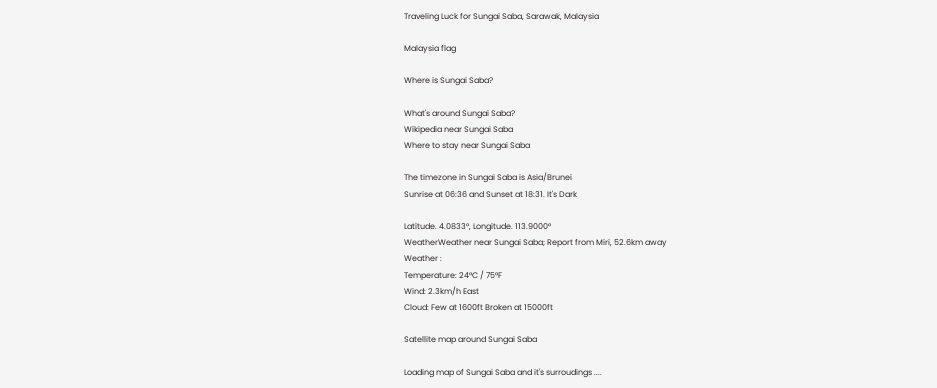Traveling Luck for Sungai Saba, Sarawak, Malaysia

Malaysia flag

Where is Sungai Saba?

What's around Sungai Saba?
Wikipedia near Sungai Saba
Where to stay near Sungai Saba

The timezone in Sungai Saba is Asia/Brunei
Sunrise at 06:36 and Sunset at 18:31. It's Dark

Latitude. 4.0833°, Longitude. 113.9000°
WeatherWeather near Sungai Saba; Report from Miri, 52.6km away
Weather :
Temperature: 24°C / 75°F
Wind: 2.3km/h East
Cloud: Few at 1600ft Broken at 15000ft

Satellite map around Sungai Saba

Loading map of Sungai Saba and it's surroudings ....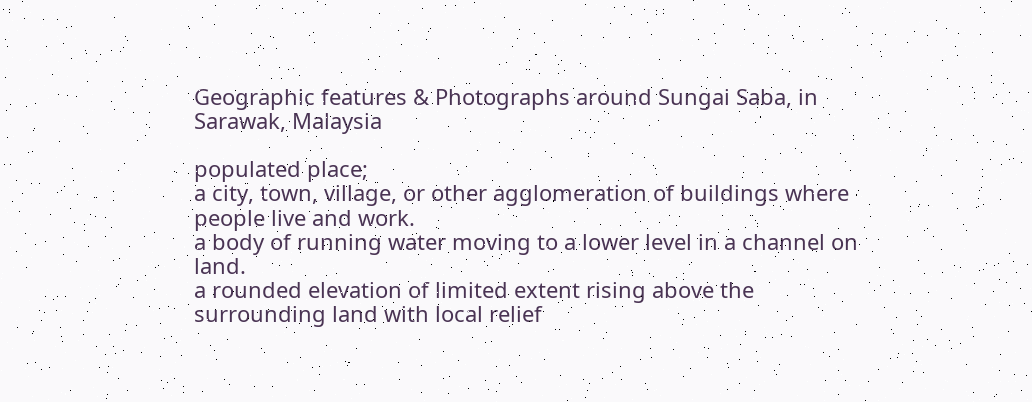Geographic features & Photographs around Sungai Saba, in Sarawak, Malaysia

populated place;
a city, town, village, or other agglomeration of buildings where people live and work.
a body of running water moving to a lower level in a channel on land.
a rounded elevation of limited extent rising above the surrounding land with local relief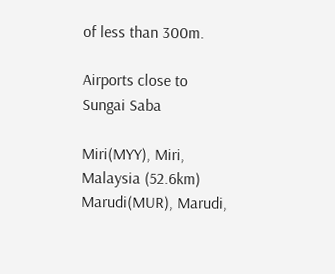of less than 300m.

Airports close to Sungai Saba

Miri(MYY), Miri, Malaysia (52.6km)
Marudi(MUR), Marudi,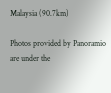Malaysia (90.7km)

Photos provided by Panoramio are under the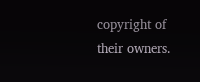copyright of their owners.